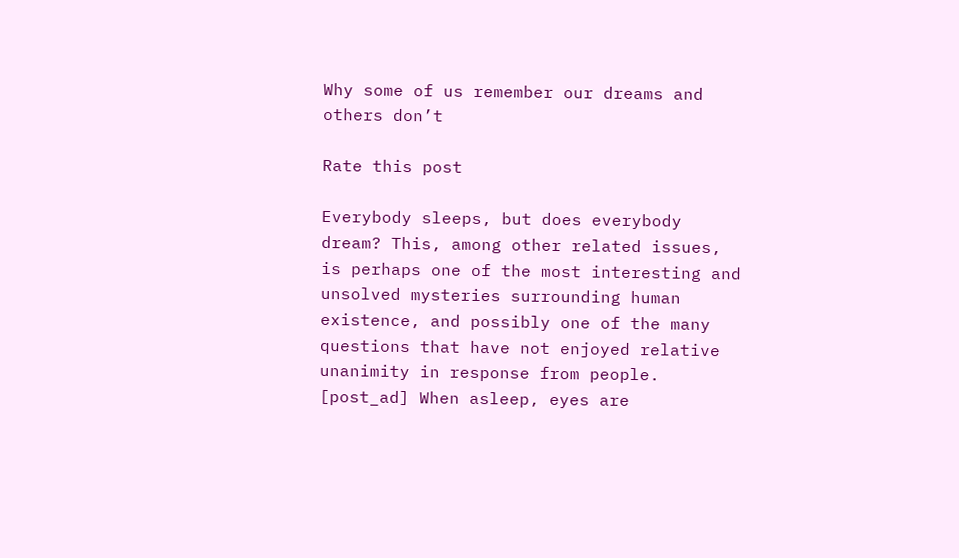Why some of us remember our dreams and others don’t

Rate this post

Everybody sleeps, but does everybody dream? This, among other related issues, is perhaps one of the most interesting and unsolved mysteries surrounding human existence, and possibly one of the many questions that have not enjoyed relative unanimity in response from people.
[post_ad] When asleep, eyes are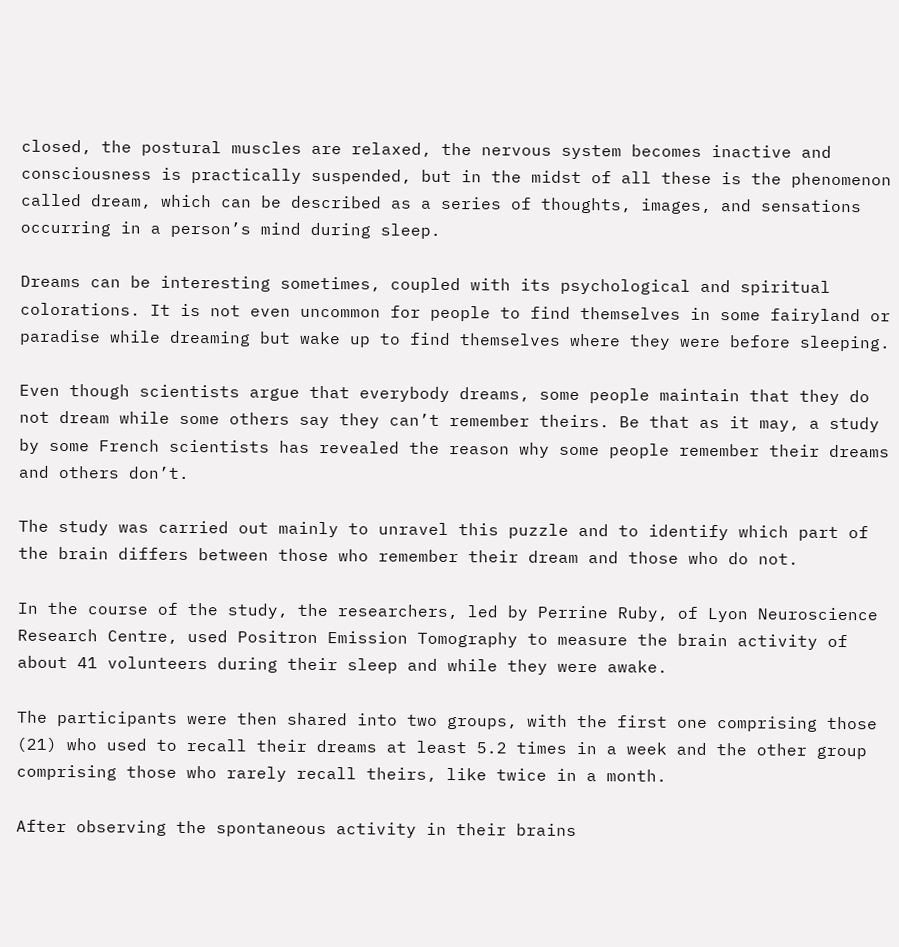closed, the postural muscles are relaxed, the nervous system becomes inactive and consciousness is practically suspended, but in the midst of all these is the phenomenon called dream, which can be described as a series of thoughts, images, and sensations occurring in a person’s mind during sleep.

Dreams can be interesting sometimes, coupled with its psychological and spiritual colorations. It is not even uncommon for people to find themselves in some fairyland or paradise while dreaming but wake up to find themselves where they were before sleeping.

Even though scientists argue that everybody dreams, some people maintain that they do not dream while some others say they can’t remember theirs. Be that as it may, a study by some French scientists has revealed the reason why some people remember their dreams and others don’t.

The study was carried out mainly to unravel this puzzle and to identify which part of the brain differs between those who remember their dream and those who do not.

In the course of the study, the researchers, led by Perrine Ruby, of Lyon Neuroscience Research Centre, used Positron Emission Tomography to measure the brain activity of about 41 volunteers during their sleep and while they were awake.

The participants were then shared into two groups, with the first one comprising those (21) who used to recall their dreams at least 5.2 times in a week and the other group comprising those who rarely recall theirs, like twice in a month.

After observing the spontaneous activity in their brains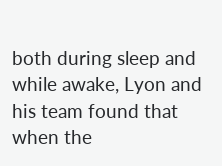both during sleep and while awake, Lyon and his team found that when the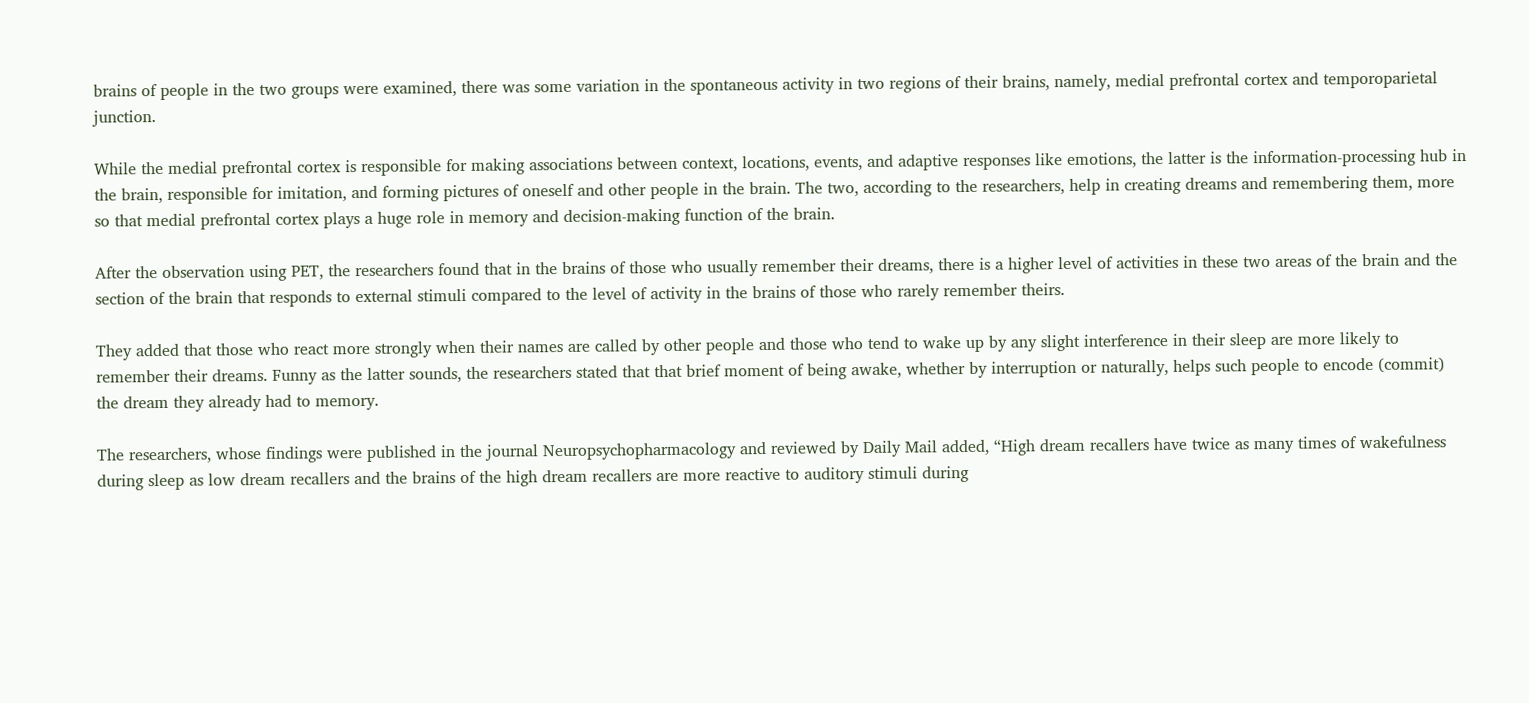brains of people in the two groups were examined, there was some variation in the spontaneous activity in two regions of their brains, namely, medial prefrontal cortex and temporoparietal junction.

While the medial prefrontal cortex is responsible for making associations between context, locations, events, and adaptive responses like emotions, the latter is the information-processing hub in the brain, responsible for imitation, and forming pictures of oneself and other people in the brain. The two, according to the researchers, help in creating dreams and remembering them, more so that medial prefrontal cortex plays a huge role in memory and decision-making function of the brain.

After the observation using PET, the researchers found that in the brains of those who usually remember their dreams, there is a higher level of activities in these two areas of the brain and the section of the brain that responds to external stimuli compared to the level of activity in the brains of those who rarely remember theirs.

They added that those who react more strongly when their names are called by other people and those who tend to wake up by any slight interference in their sleep are more likely to remember their dreams. Funny as the latter sounds, the researchers stated that that brief moment of being awake, whether by interruption or naturally, helps such people to encode (commit) the dream they already had to memory.

The researchers, whose findings were published in the journal Neuropsychopharmacology and reviewed by Daily Mail added, “High dream recallers have twice as many times of wakefulness during sleep as low dream recallers and the brains of the high dream recallers are more reactive to auditory stimuli during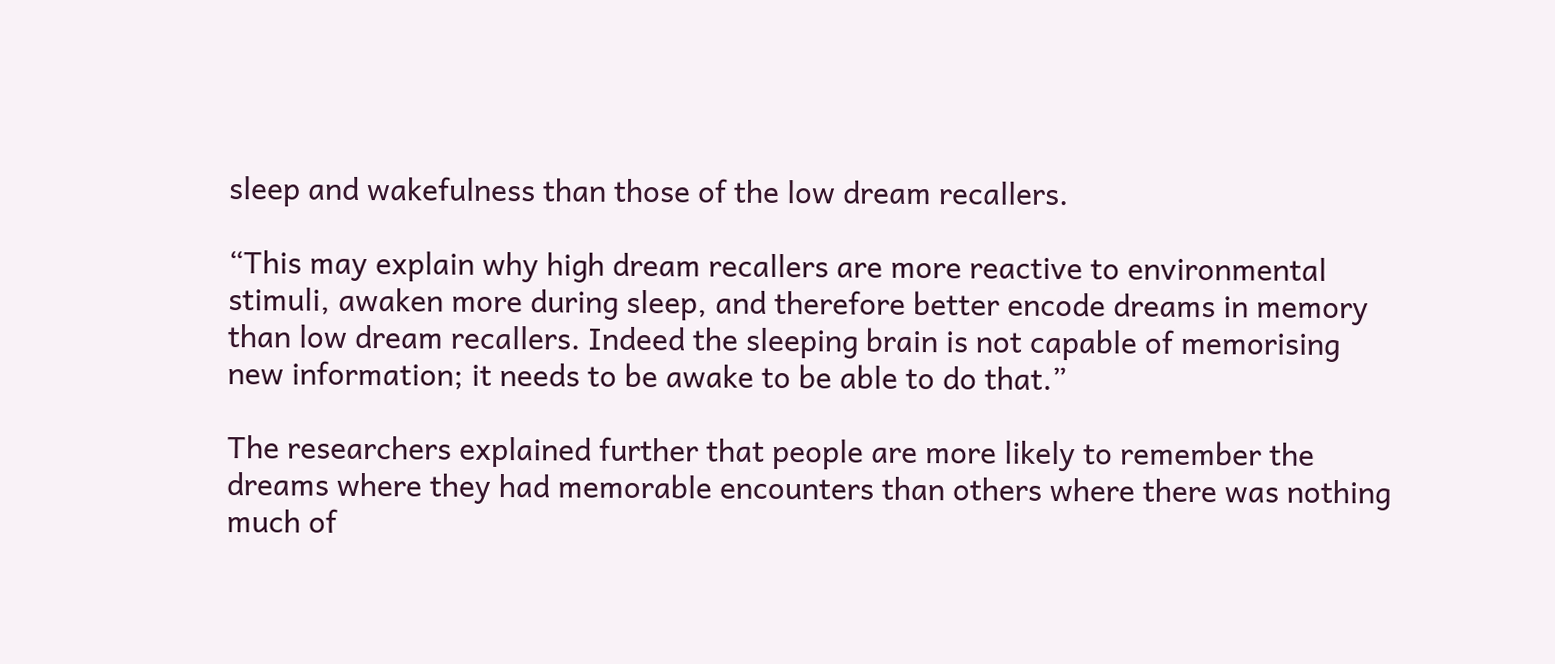sleep and wakefulness than those of the low dream recallers.

“This may explain why high dream recallers are more reactive to environmental stimuli, awaken more during sleep, and therefore better encode dreams in memory than low dream recallers. Indeed the sleeping brain is not capable of memorising new information; it needs to be awake to be able to do that.”

The researchers explained further that people are more likely to remember the dreams where they had memorable encounters than others where there was nothing much of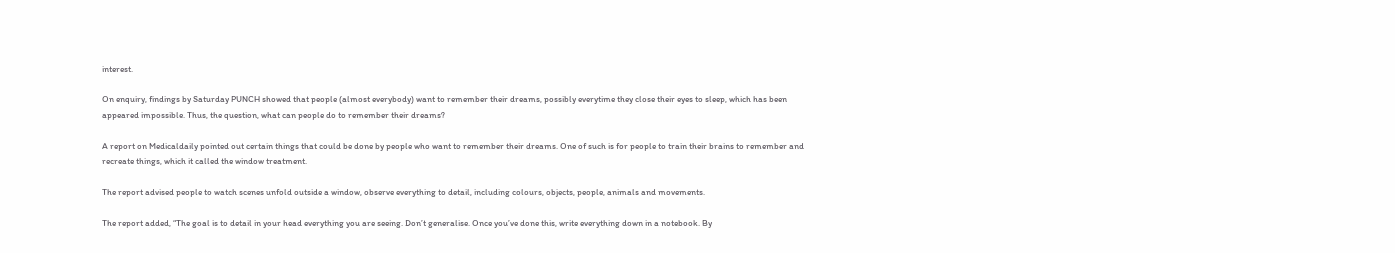interest.

On enquiry, findings by Saturday PUNCH showed that people (almost everybody) want to remember their dreams, possibly everytime they close their eyes to sleep, which has been appeared impossible. Thus, the question, what can people do to remember their dreams?

A report on Medicaldaily pointed out certain things that could be done by people who want to remember their dreams. One of such is for people to train their brains to remember and recreate things, which it called the window treatment.

The report advised people to watch scenes unfold outside a window, observe everything to detail, including colours, objects, people, animals and movements.

The report added, “The goal is to detail in your head everything you are seeing. Don’t generalise. Once you’ve done this, write everything down in a notebook. By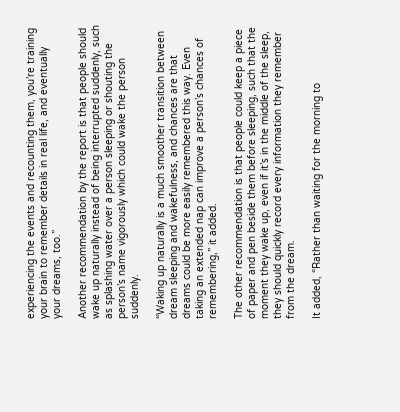experiencing the events and recounting them, you’re training your brain to remember details in real life, and eventually your dreams, too.”

Another recommendation by the report is that people should wake up naturally instead of being interrupted suddenly, such as splashing water over a person sleeping or shouting the person’s name vigorously which could wake the person suddenly.

“Waking up naturally is a much smoother transition between dream sleeping and wakefulness, and chances are that dreams could be more easily remembered this way. Even taking an extended nap can improve a person’s chances of remembering,” it added.

The other recommendation is that people could keep a piece of paper and pen beside them before sleeping, such that the moment they wake up, even if it’s in the middle of the sleep, they should quickly record every information they remember from the dream.

It added, “Rather than waiting for the morning to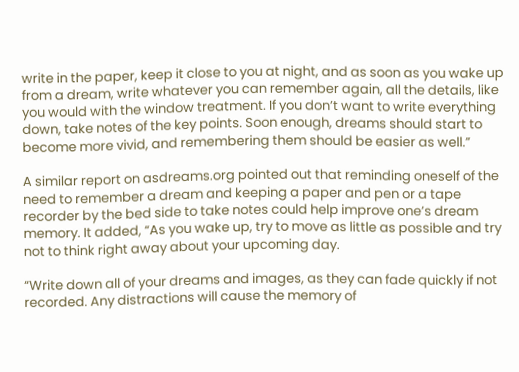write in the paper, keep it close to you at night, and as soon as you wake up from a dream, write whatever you can remember again, all the details, like you would with the window treatment. If you don’t want to write everything down, take notes of the key points. Soon enough, dreams should start to become more vivid, and remembering them should be easier as well.”

A similar report on asdreams.org pointed out that reminding oneself of the need to remember a dream and keeping a paper and pen or a tape recorder by the bed side to take notes could help improve one’s dream memory. It added, “As you wake up, try to move as little as possible and try not to think right away about your upcoming day.

“Write down all of your dreams and images, as they can fade quickly if not recorded. Any distractions will cause the memory of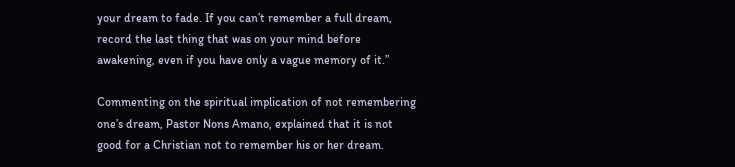your dream to fade. If you can’t remember a full dream, record the last thing that was on your mind before awakening, even if you have only a vague memory of it.”

Commenting on the spiritual implication of not remembering one’s dream, Pastor Nons Amano, explained that it is not good for a Christian not to remember his or her dream.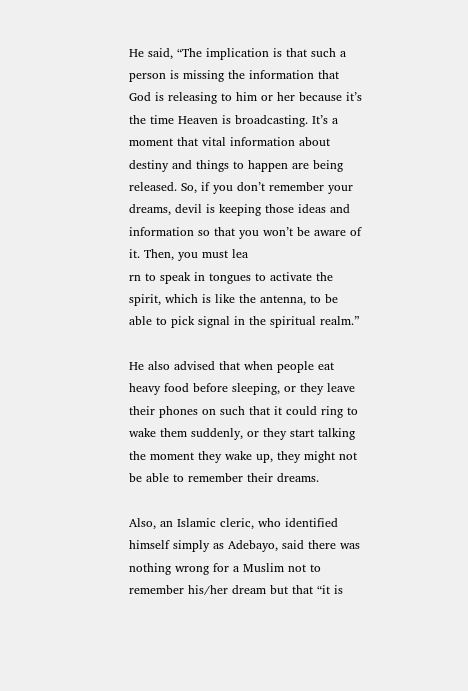He said, “The implication is that such a person is missing the information that God is releasing to him or her because it’s the time Heaven is broadcasting. It’s a moment that vital information about destiny and things to happen are being released. So, if you don’t remember your dreams, devil is keeping those ideas and information so that you won’t be aware of it. Then, you must lea
rn to speak in tongues to activate the spirit, which is like the antenna, to be able to pick signal in the spiritual realm.”

He also advised that when people eat heavy food before sleeping, or they leave their phones on such that it could ring to wake them suddenly, or they start talking the moment they wake up, they might not be able to remember their dreams.

Also, an Islamic cleric, who identified himself simply as Adebayo, said there was nothing wrong for a Muslim not to remember his/her dream but that “it is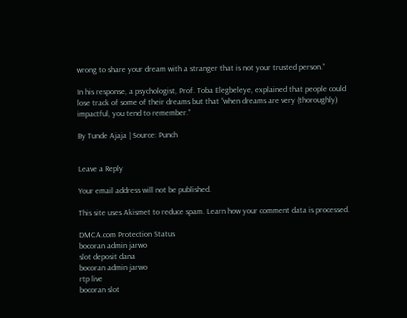wrong to share your dream with a stranger that is not your trusted person.”

In his response, a psychologist, Prof. Toba Elegbeleye, explained that people could lose track of some of their dreams but that “when dreams are very (thoroughly) impactful, you tend to remember.”

By Tunde Ajaja | Source: Punch


Leave a Reply

Your email address will not be published.

This site uses Akismet to reduce spam. Learn how your comment data is processed.

DMCA.com Protection Status
bocoran admin jarwo
slot deposit dana
bocoran admin jarwo
rtp live
bocoran slot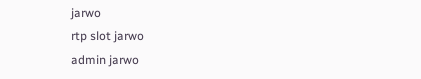jarwo
rtp slot jarwo
admin jarwo